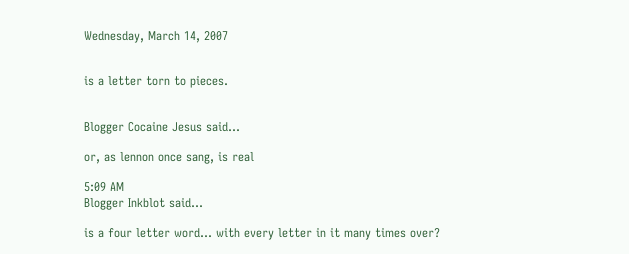Wednesday, March 14, 2007


is a letter torn to pieces.


Blogger Cocaine Jesus said...

or, as lennon once sang, is real

5:09 AM
Blogger Inkblot said...

is a four letter word... with every letter in it many times over?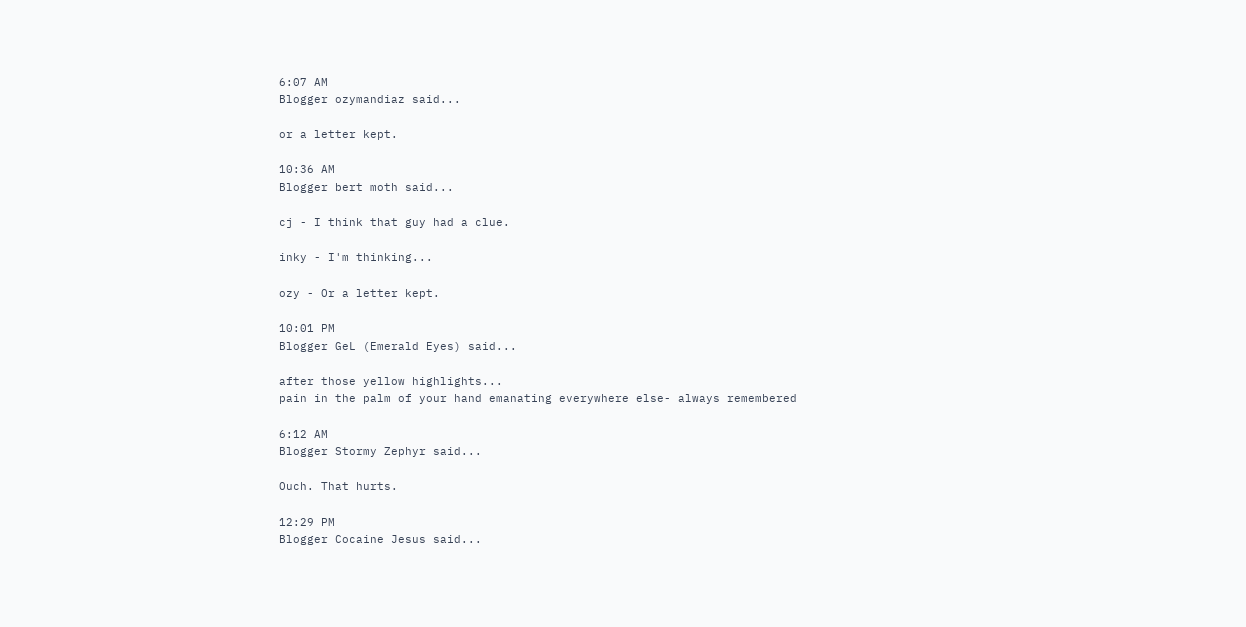6:07 AM
Blogger ozymandiaz said...

or a letter kept.

10:36 AM
Blogger bert moth said...

cj - I think that guy had a clue.

inky - I'm thinking...

ozy - Or a letter kept.

10:01 PM
Blogger GeL (Emerald Eyes) said...

after those yellow highlights...
pain in the palm of your hand emanating everywhere else- always remembered

6:12 AM
Blogger Stormy Zephyr said...

Ouch. That hurts.

12:29 PM
Blogger Cocaine Jesus said...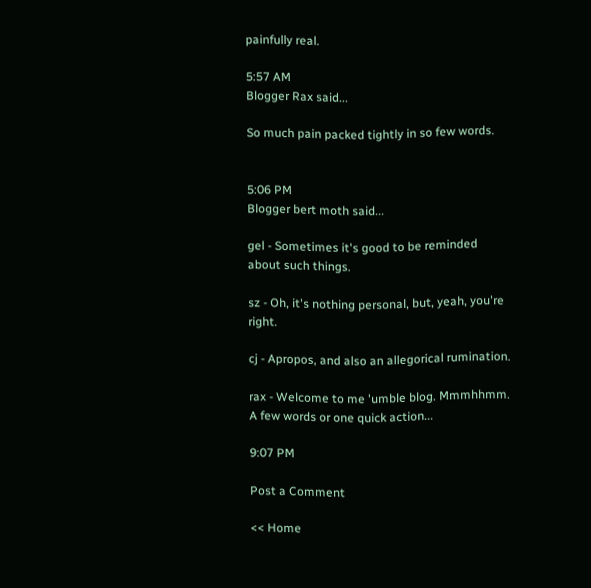painfully real.

5:57 AM
Blogger Rax said...

So much pain packed tightly in so few words.


5:06 PM
Blogger bert moth said...

gel - Sometimes it's good to be reminded about such things.

sz - Oh, it's nothing personal, but, yeah, you're right.

cj - Apropos, and also an allegorical rumination.

rax - Welcome to me 'umble blog. Mmmhhmm. A few words or one quick action...

9:07 PM

Post a Comment

<< Home